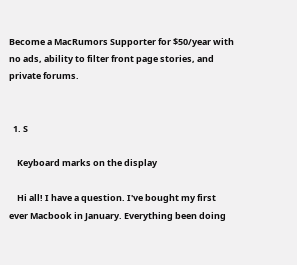Become a MacRumors Supporter for $50/year with no ads, ability to filter front page stories, and private forums.


  1. S

    Keyboard marks on the display

    Hi all! I have a question. I've bought my first ever Macbook in January. Everything been doing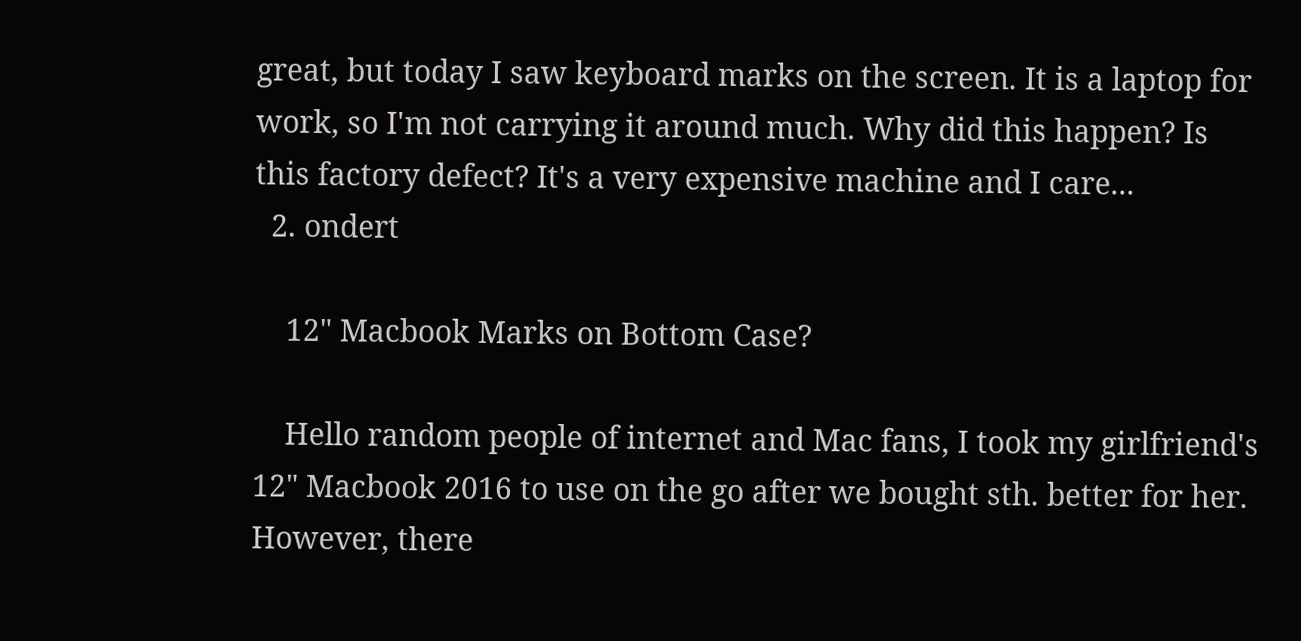great, but today I saw keyboard marks on the screen. It is a laptop for work, so I'm not carrying it around much. Why did this happen? Is this factory defect? It's a very expensive machine and I care...
  2. ondert

    12" Macbook Marks on Bottom Case?

    Hello random people of internet and Mac fans, I took my girlfriend's 12" Macbook 2016 to use on the go after we bought sth. better for her. However, there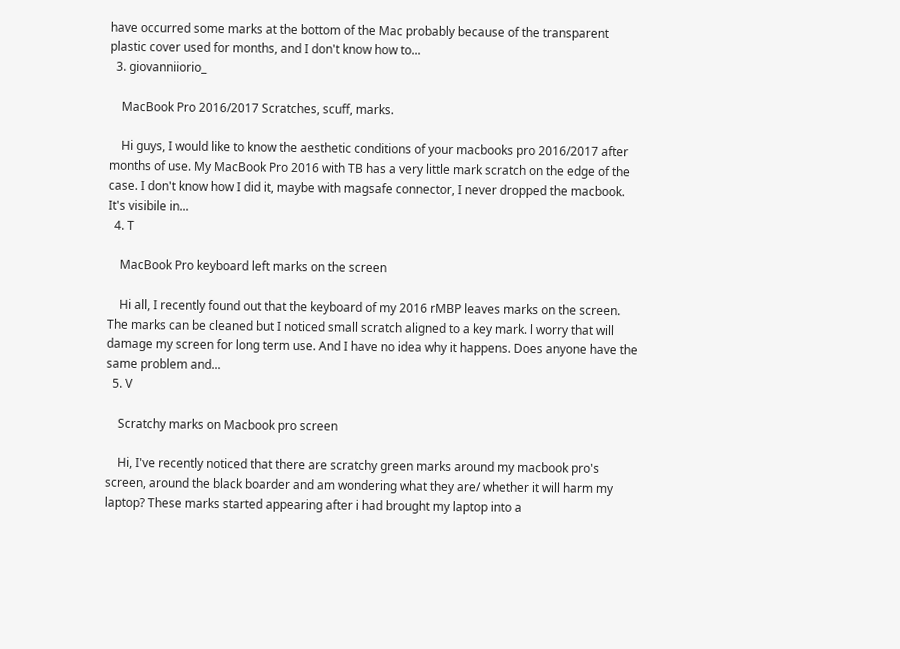have occurred some marks at the bottom of the Mac probably because of the transparent plastic cover used for months, and I don't know how to...
  3. giovanniiorio_

    MacBook Pro 2016/2017 Scratches, scuff, marks.

    Hi guys, I would like to know the aesthetic conditions of your macbooks pro 2016/2017 after months of use. My MacBook Pro 2016 with TB has a very little mark scratch on the edge of the case. I don't know how I did it, maybe with magsafe connector, I never dropped the macbook. It's visibile in...
  4. T

    MacBook Pro keyboard left marks on the screen

    Hi all, I recently found out that the keyboard of my 2016 rMBP leaves marks on the screen. The marks can be cleaned but I noticed small scratch aligned to a key mark. l worry that will damage my screen for long term use. And I have no idea why it happens. Does anyone have the same problem and...
  5. V

    Scratchy marks on Macbook pro screen

    Hi, I've recently noticed that there are scratchy green marks around my macbook pro's screen, around the black boarder and am wondering what they are/ whether it will harm my laptop? These marks started appearing after i had brought my laptop into a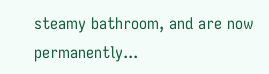steamy bathroom, and are now permanently...